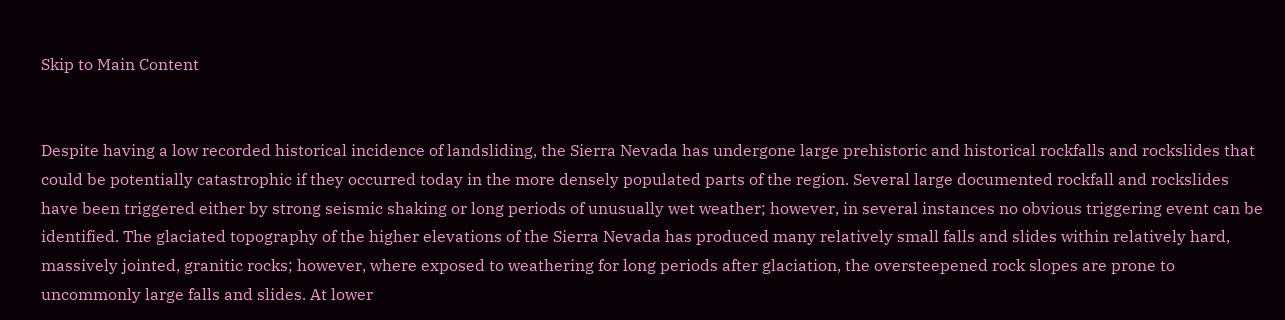Skip to Main Content


Despite having a low recorded historical incidence of landsliding, the Sierra Nevada has undergone large prehistoric and historical rockfalls and rockslides that could be potentially catastrophic if they occurred today in the more densely populated parts of the region. Several large documented rockfall and rockslides have been triggered either by strong seismic shaking or long periods of unusually wet weather; however, in several instances no obvious triggering event can be identified. The glaciated topography of the higher elevations of the Sierra Nevada has produced many relatively small falls and slides within relatively hard, massively jointed, granitic rocks; however, where exposed to weathering for long periods after glaciation, the oversteepened rock slopes are prone to uncommonly large falls and slides. At lower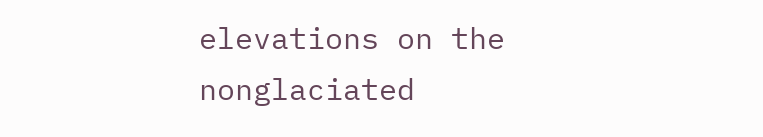elevations on the nonglaciated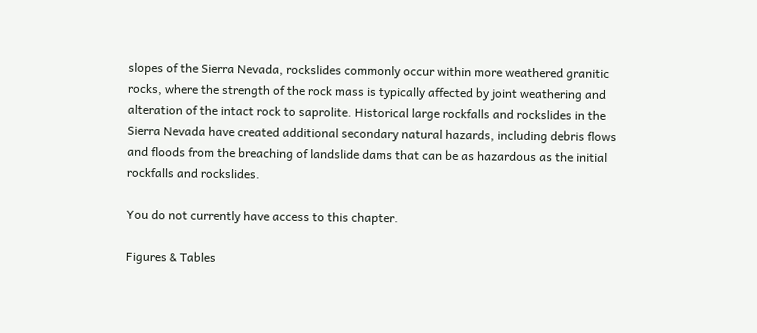slopes of the Sierra Nevada, rockslides commonly occur within more weathered granitic rocks, where the strength of the rock mass is typically affected by joint weathering and alteration of the intact rock to saprolite. Historical large rockfalls and rockslides in the Sierra Nevada have created additional secondary natural hazards, including debris flows and floods from the breaching of landslide dams that can be as hazardous as the initial rockfalls and rockslides.

You do not currently have access to this chapter.

Figures & Tables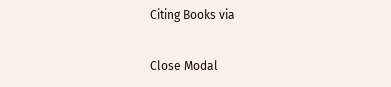Citing Books via

Close Modal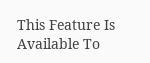This Feature Is Available To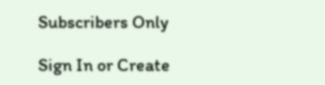Subscribers Only

Sign In or Create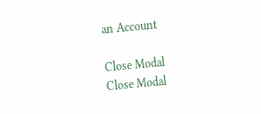an Account

Close Modal
Close Modal